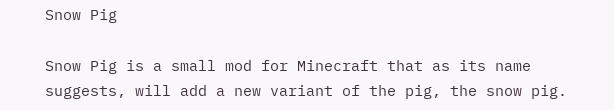Snow Pig

Snow Pig is a small mod for Minecraft that as its name suggests, will add a new variant of the pig, the snow pig.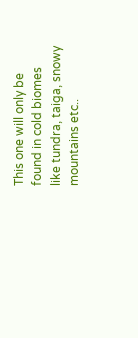This one will only be found in cold biomes like tundra, taiga, snowy mountains etc..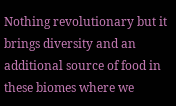Nothing revolutionary but it brings diversity and an additional source of food in these biomes where we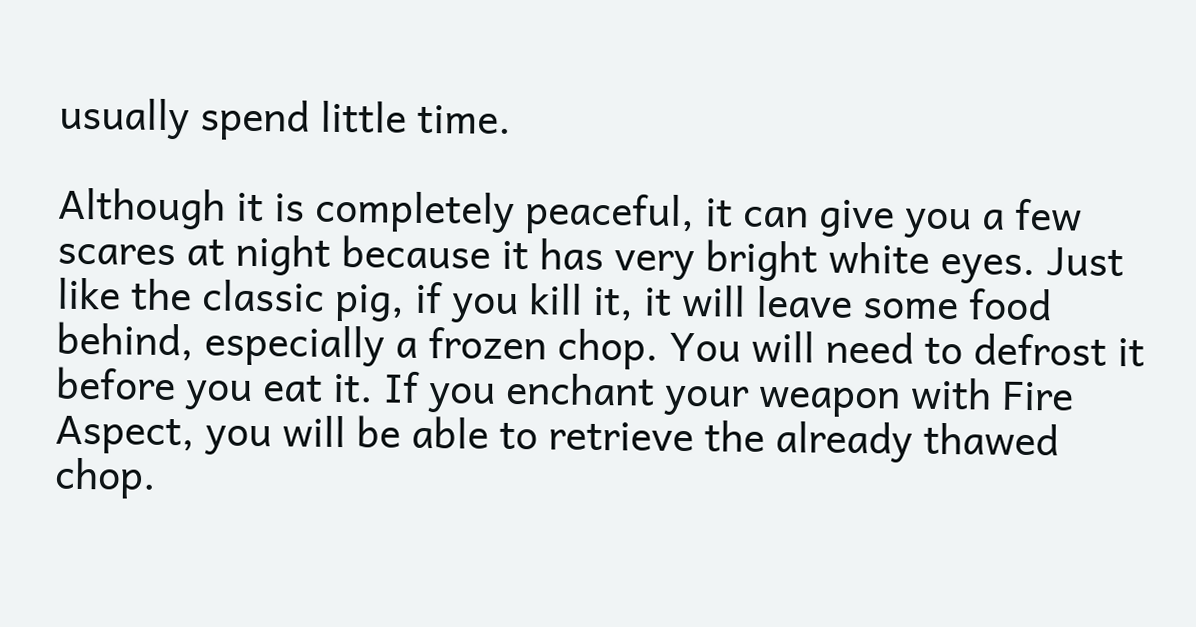usually spend little time.

Although it is completely peaceful, it can give you a few scares at night because it has very bright white eyes. Just like the classic pig, if you kill it, it will leave some food behind, especially a frozen chop. You will need to defrost it before you eat it. If you enchant your weapon with Fire Aspect, you will be able to retrieve the already thawed chop.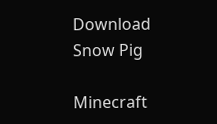Download Snow Pig

Minecraft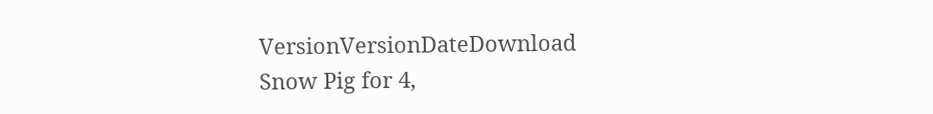VersionVersionDateDownload
Snow Pig for 4,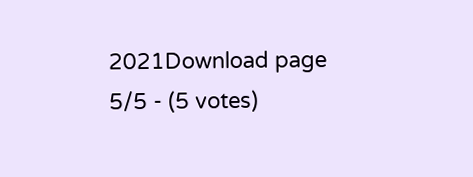2021Download page
5/5 - (5 votes)